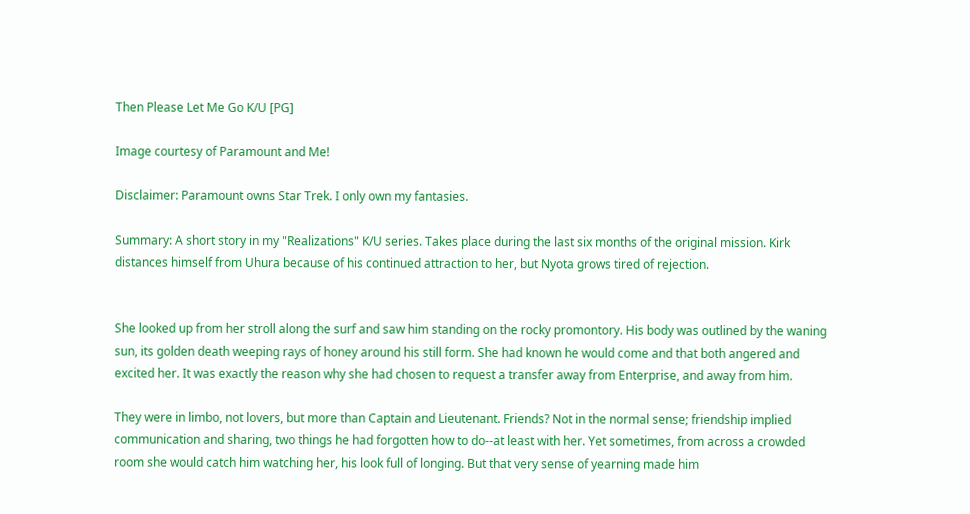Then Please Let Me Go K/U [PG]

Image courtesy of Paramount and Me!

Disclaimer: Paramount owns Star Trek. I only own my fantasies.

Summary: A short story in my "Realizations" K/U series. Takes place during the last six months of the original mission. Kirk distances himself from Uhura because of his continued attraction to her, but Nyota grows tired of rejection.


She looked up from her stroll along the surf and saw him standing on the rocky promontory. His body was outlined by the waning sun, its golden death weeping rays of honey around his still form. She had known he would come and that both angered and excited her. It was exactly the reason why she had chosen to request a transfer away from Enterprise, and away from him.

They were in limbo, not lovers, but more than Captain and Lieutenant. Friends? Not in the normal sense; friendship implied communication and sharing, two things he had forgotten how to do--at least with her. Yet sometimes, from across a crowded room she would catch him watching her, his look full of longing. But that very sense of yearning made him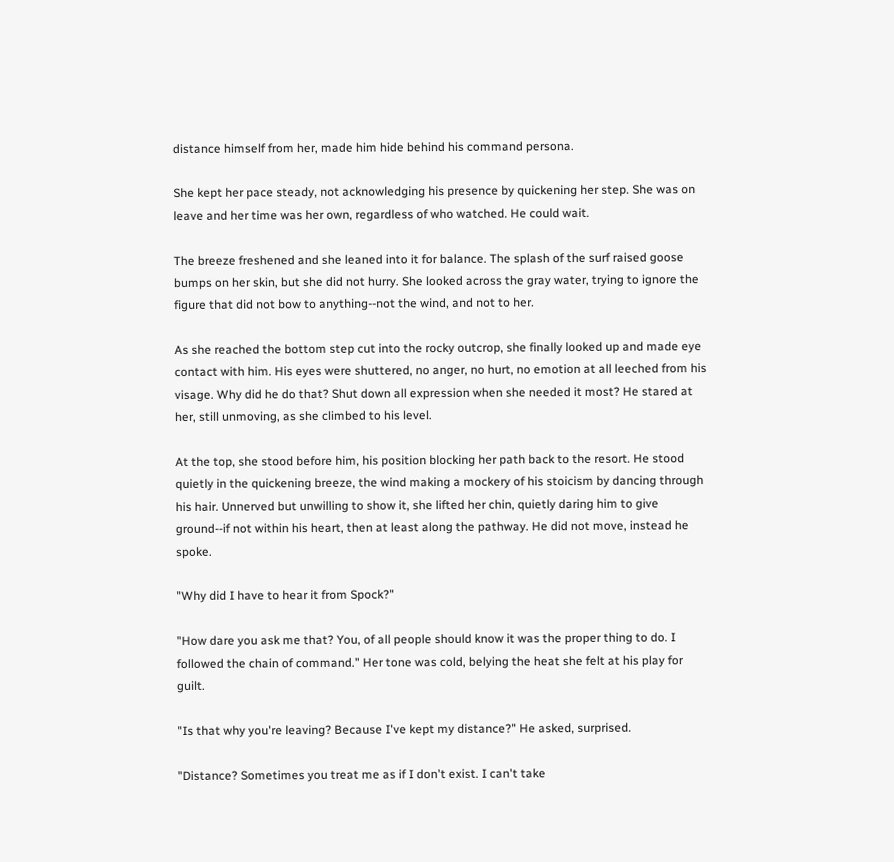distance himself from her, made him hide behind his command persona.

She kept her pace steady, not acknowledging his presence by quickening her step. She was on leave and her time was her own, regardless of who watched. He could wait.

The breeze freshened and she leaned into it for balance. The splash of the surf raised goose bumps on her skin, but she did not hurry. She looked across the gray water, trying to ignore the figure that did not bow to anything--not the wind, and not to her.

As she reached the bottom step cut into the rocky outcrop, she finally looked up and made eye contact with him. His eyes were shuttered, no anger, no hurt, no emotion at all leeched from his visage. Why did he do that? Shut down all expression when she needed it most? He stared at her, still unmoving, as she climbed to his level.

At the top, she stood before him, his position blocking her path back to the resort. He stood quietly in the quickening breeze, the wind making a mockery of his stoicism by dancing through his hair. Unnerved but unwilling to show it, she lifted her chin, quietly daring him to give ground--if not within his heart, then at least along the pathway. He did not move, instead he spoke.

"Why did I have to hear it from Spock?"

"How dare you ask me that? You, of all people should know it was the proper thing to do. I followed the chain of command." Her tone was cold, belying the heat she felt at his play for guilt.

"Is that why you're leaving? Because I've kept my distance?" He asked, surprised.

"Distance? Sometimes you treat me as if I don't exist. I can't take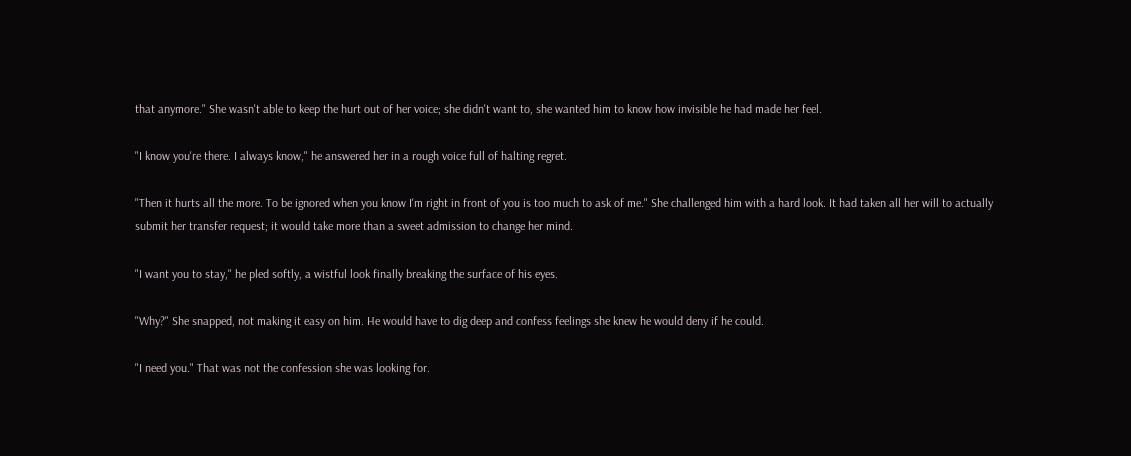that anymore." She wasn't able to keep the hurt out of her voice; she didn't want to, she wanted him to know how invisible he had made her feel.

"I know you're there. I always know," he answered her in a rough voice full of halting regret.

"Then it hurts all the more. To be ignored when you know I'm right in front of you is too much to ask of me." She challenged him with a hard look. It had taken all her will to actually submit her transfer request; it would take more than a sweet admission to change her mind.

"I want you to stay," he pled softly, a wistful look finally breaking the surface of his eyes.

"Why?" She snapped, not making it easy on him. He would have to dig deep and confess feelings she knew he would deny if he could.

"I need you." That was not the confession she was looking for.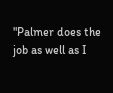"Palmer does the job as well as I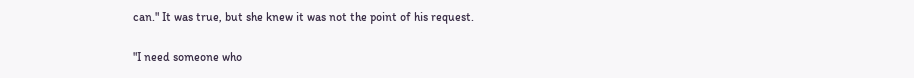can." It was true, but she knew it was not the point of his request.

"I need someone who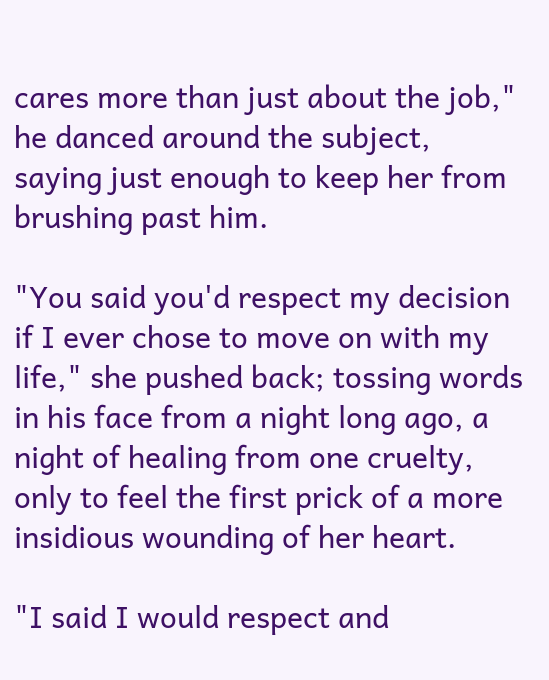cares more than just about the job," he danced around the subject, saying just enough to keep her from brushing past him.

"You said you'd respect my decision if I ever chose to move on with my life," she pushed back; tossing words in his face from a night long ago, a night of healing from one cruelty, only to feel the first prick of a more insidious wounding of her heart.

"I said I would respect and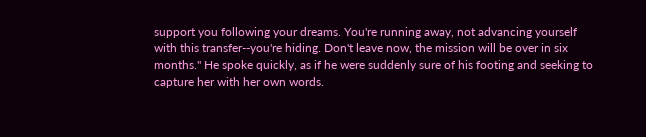support you following your dreams. You're running away, not advancing yourself with this transfer--you're hiding. Don't leave now, the mission will be over in six months." He spoke quickly, as if he were suddenly sure of his footing and seeking to capture her with her own words.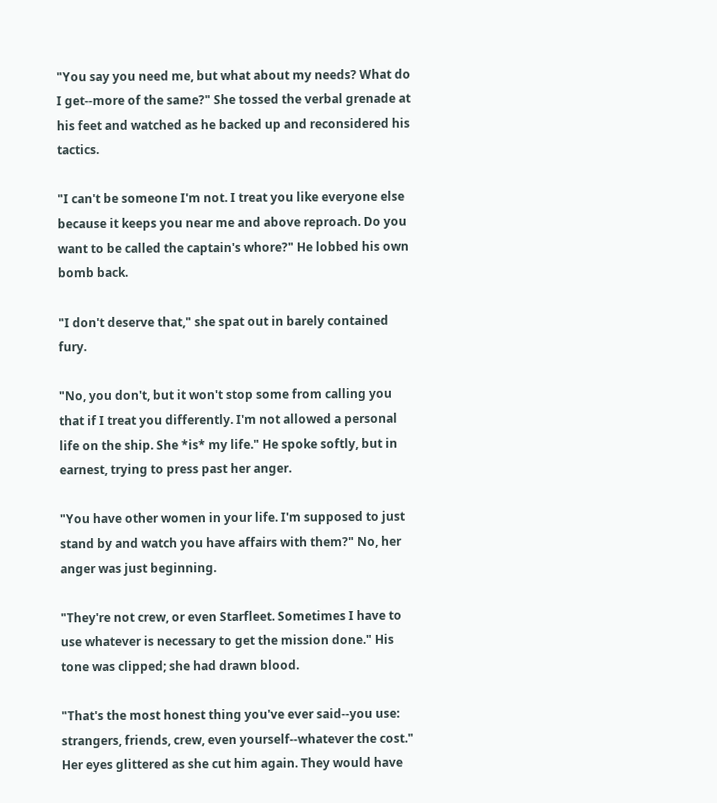"You say you need me, but what about my needs? What do I get--more of the same?" She tossed the verbal grenade at his feet and watched as he backed up and reconsidered his tactics.

"I can't be someone I'm not. I treat you like everyone else because it keeps you near me and above reproach. Do you want to be called the captain's whore?" He lobbed his own bomb back.

"I don't deserve that," she spat out in barely contained fury.

"No, you don't, but it won't stop some from calling you that if I treat you differently. I'm not allowed a personal life on the ship. She *is* my life." He spoke softly, but in earnest, trying to press past her anger.

"You have other women in your life. I'm supposed to just stand by and watch you have affairs with them?" No, her anger was just beginning.

"They're not crew, or even Starfleet. Sometimes I have to use whatever is necessary to get the mission done." His tone was clipped; she had drawn blood.

"That's the most honest thing you've ever said--you use: strangers, friends, crew, even yourself--whatever the cost." Her eyes glittered as she cut him again. They would have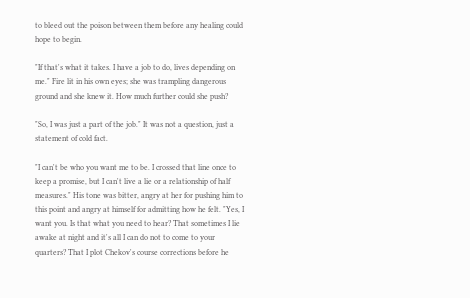to bleed out the poison between them before any healing could hope to begin.

"If that's what it takes. I have a job to do, lives depending on me." Fire lit in his own eyes; she was trampling dangerous ground and she knew it. How much further could she push?

"So, I was just a part of the job." It was not a question, just a statement of cold fact.

"I can't be who you want me to be. I crossed that line once to keep a promise, but I can't live a lie or a relationship of half measures." His tone was bitter, angry at her for pushing him to this point and angry at himself for admitting how he felt. "Yes, I want you. Is that what you need to hear? That sometimes I lie awake at night and it's all I can do not to come to your quarters? That I plot Chekov's course corrections before he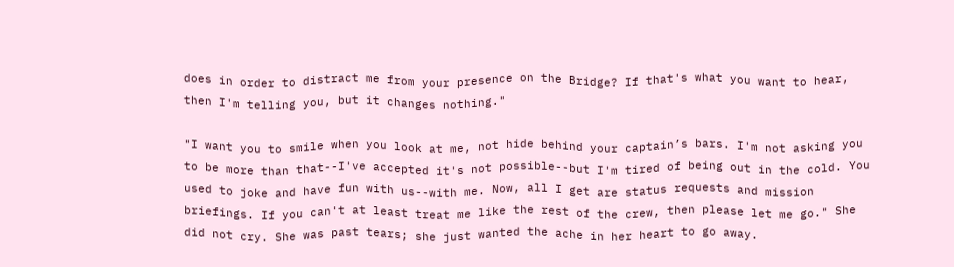does in order to distract me from your presence on the Bridge? If that's what you want to hear, then I'm telling you, but it changes nothing."

"I want you to smile when you look at me, not hide behind your captain’s bars. I'm not asking you to be more than that--I've accepted it's not possible--but I'm tired of being out in the cold. You used to joke and have fun with us--with me. Now, all I get are status requests and mission briefings. If you can't at least treat me like the rest of the crew, then please let me go." She did not cry. She was past tears; she just wanted the ache in her heart to go away.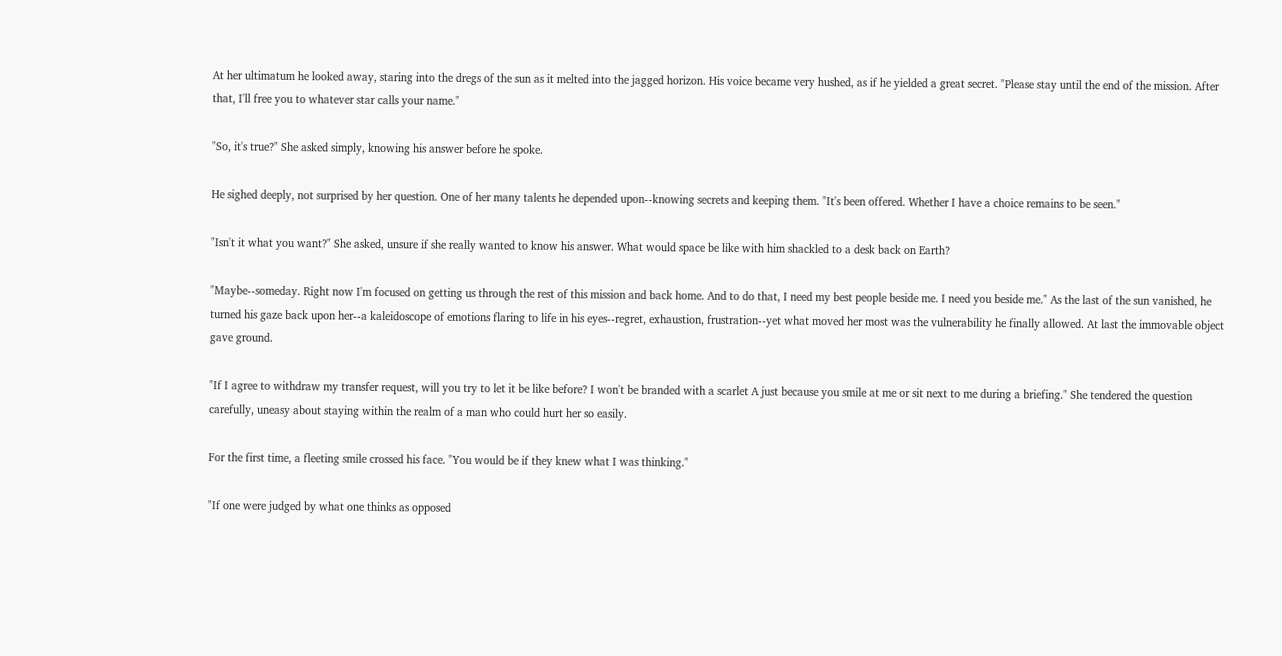At her ultimatum he looked away, staring into the dregs of the sun as it melted into the jagged horizon. His voice became very hushed, as if he yielded a great secret. "Please stay until the end of the mission. After that, I'll free you to whatever star calls your name."

"So, it's true?" She asked simply, knowing his answer before he spoke.

He sighed deeply, not surprised by her question. One of her many talents he depended upon--knowing secrets and keeping them. "It's been offered. Whether I have a choice remains to be seen."

"Isn't it what you want?" She asked, unsure if she really wanted to know his answer. What would space be like with him shackled to a desk back on Earth?

"Maybe--someday. Right now I'm focused on getting us through the rest of this mission and back home. And to do that, I need my best people beside me. I need you beside me." As the last of the sun vanished, he turned his gaze back upon her--a kaleidoscope of emotions flaring to life in his eyes--regret, exhaustion, frustration--yet what moved her most was the vulnerability he finally allowed. At last the immovable object gave ground.

"If I agree to withdraw my transfer request, will you try to let it be like before? I won't be branded with a scarlet A just because you smile at me or sit next to me during a briefing." She tendered the question carefully, uneasy about staying within the realm of a man who could hurt her so easily.

For the first time, a fleeting smile crossed his face. "You would be if they knew what I was thinking."

"If one were judged by what one thinks as opposed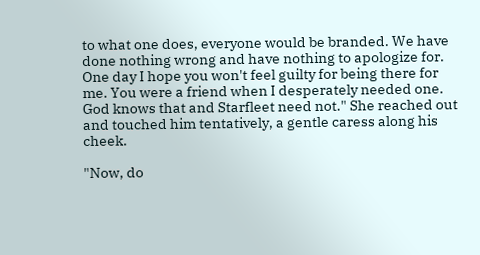to what one does, everyone would be branded. We have done nothing wrong and have nothing to apologize for. One day I hope you won't feel guilty for being there for me. You were a friend when I desperately needed one. God knows that and Starfleet need not." She reached out and touched him tentatively, a gentle caress along his cheek.

"Now, do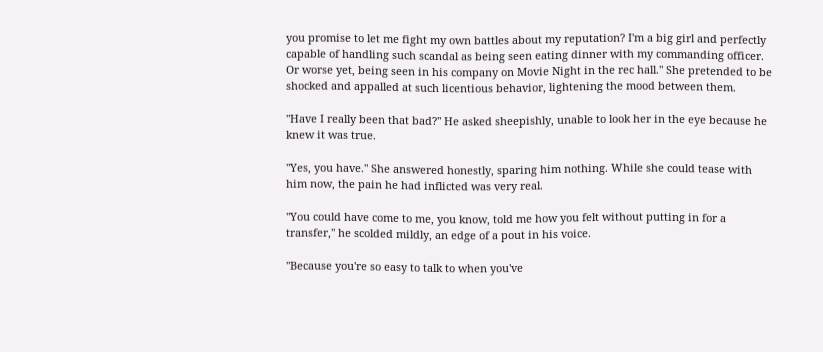you promise to let me fight my own battles about my reputation? I'm a big girl and perfectly capable of handling such scandal as being seen eating dinner with my commanding officer. Or worse yet, being seen in his company on Movie Night in the rec hall." She pretended to be shocked and appalled at such licentious behavior, lightening the mood between them.

"Have I really been that bad?" He asked sheepishly, unable to look her in the eye because he knew it was true.

"Yes, you have." She answered honestly, sparing him nothing. While she could tease with him now, the pain he had inflicted was very real.

"You could have come to me, you know, told me how you felt without putting in for a transfer," he scolded mildly, an edge of a pout in his voice.

"Because you're so easy to talk to when you've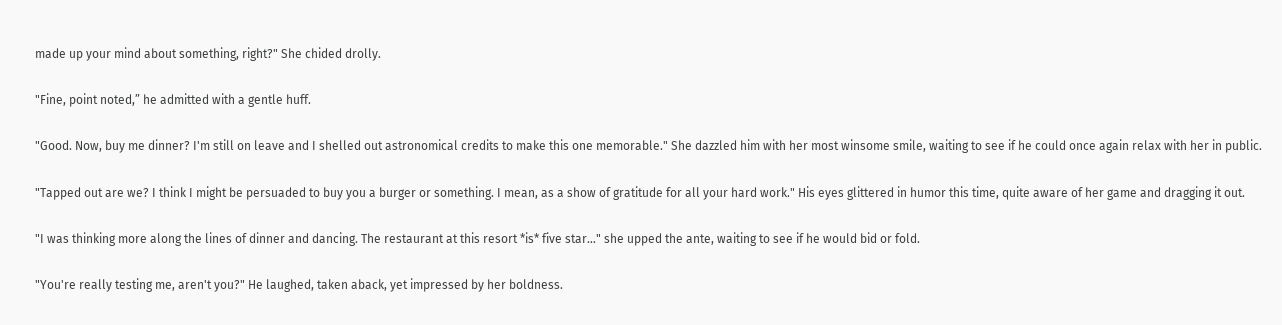made up your mind about something, right?" She chided drolly.

"Fine, point noted,” he admitted with a gentle huff.

"Good. Now, buy me dinner? I'm still on leave and I shelled out astronomical credits to make this one memorable." She dazzled him with her most winsome smile, waiting to see if he could once again relax with her in public.

"Tapped out are we? I think I might be persuaded to buy you a burger or something. I mean, as a show of gratitude for all your hard work." His eyes glittered in humor this time, quite aware of her game and dragging it out.

"I was thinking more along the lines of dinner and dancing. The restaurant at this resort *is* five star…" she upped the ante, waiting to see if he would bid or fold.

"You're really testing me, aren't you?" He laughed, taken aback, yet impressed by her boldness.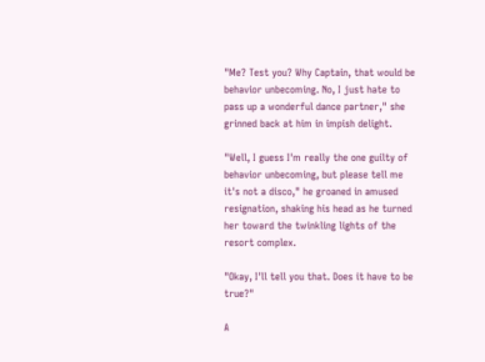"Me? Test you? Why Captain, that would be behavior unbecoming. No, I just hate to pass up a wonderful dance partner," she grinned back at him in impish delight.

"Well, I guess I'm really the one guilty of behavior unbecoming, but please tell me it's not a disco," he groaned in amused resignation, shaking his head as he turned her toward the twinkling lights of the resort complex.

"Okay, I'll tell you that. Does it have to be true?"

A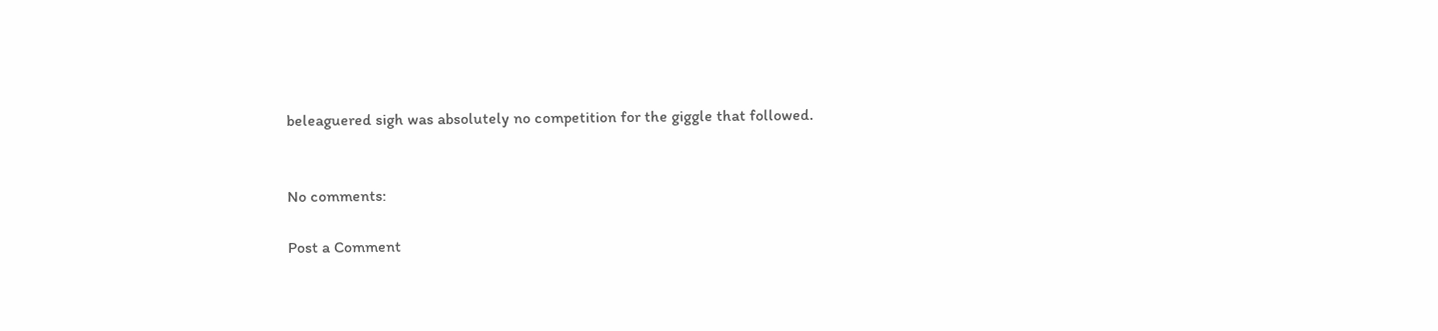beleaguered sigh was absolutely no competition for the giggle that followed.


No comments:

Post a Comment